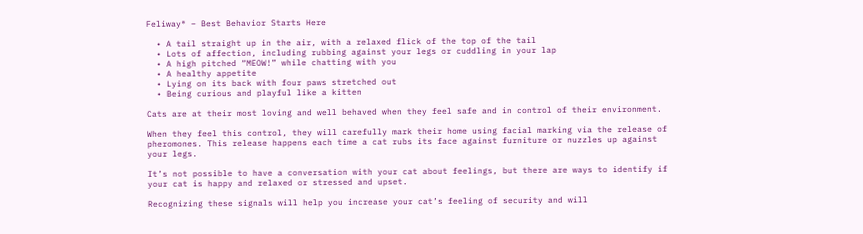Feliway® – Best Behavior Starts Here

  • A tail straight up in the air, with a relaxed flick of the top of the tail
  • Lots of affection, including rubbing against your legs or cuddling in your lap
  • A high pitched “MEOW!” while chatting with you
  • A healthy appetite
  • Lying on its back with four paws stretched out
  • Being curious and playful like a kitten

Cats are at their most loving and well behaved when they feel safe and in control of their environment.

When they feel this control, they will carefully mark their home using facial marking via the release of pheromones. This release happens each time a cat rubs its face against furniture or nuzzles up against your legs.

It’s not possible to have a conversation with your cat about feelings, but there are ways to identify if your cat is happy and relaxed or stressed and upset.

Recognizing these signals will help you increase your cat’s feeling of security and will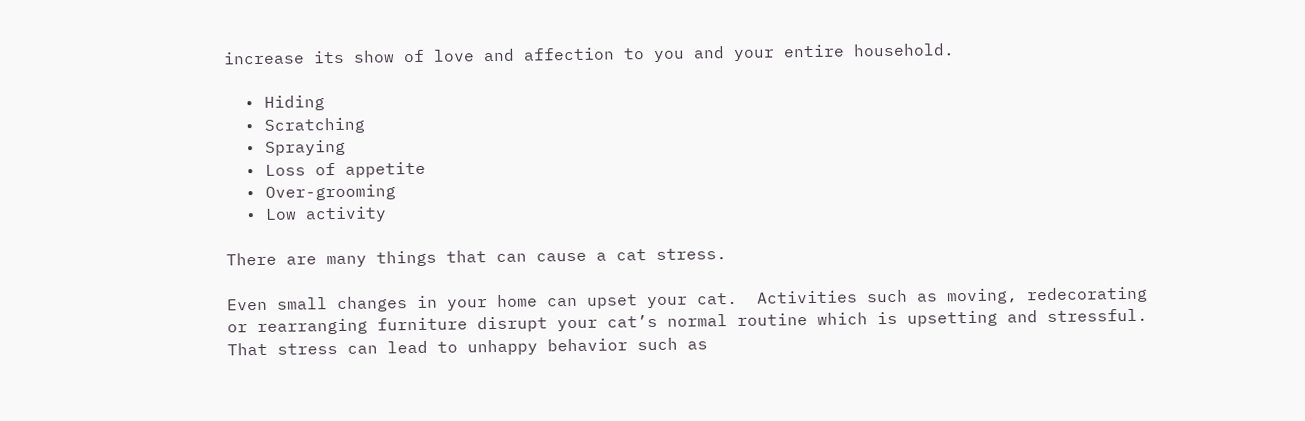increase its show of love and affection to you and your entire household.

  • Hiding
  • Scratching
  • Spraying
  • Loss of appetite
  • Over-grooming
  • Low activity

There are many things that can cause a cat stress.

Even small changes in your home can upset your cat.  Activities such as moving, redecorating or rearranging furniture disrupt your cat’s normal routine which is upsetting and stressful. That stress can lead to unhappy behavior such as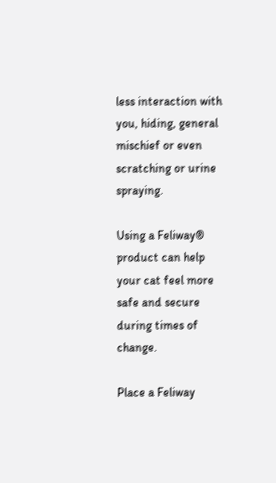less interaction with you, hiding, general mischief or even scratching or urine spraying.

Using a Feliway® product can help your cat feel more safe and secure during times of change.

Place a Feliway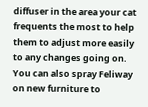diffuser in the area your cat frequents the most to help them to adjust more easily to any changes going on. You can also spray Feliway on new furniture to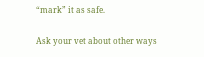“mark” it as safe.

Ask your vet about other ways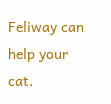Feliway can help your cat.